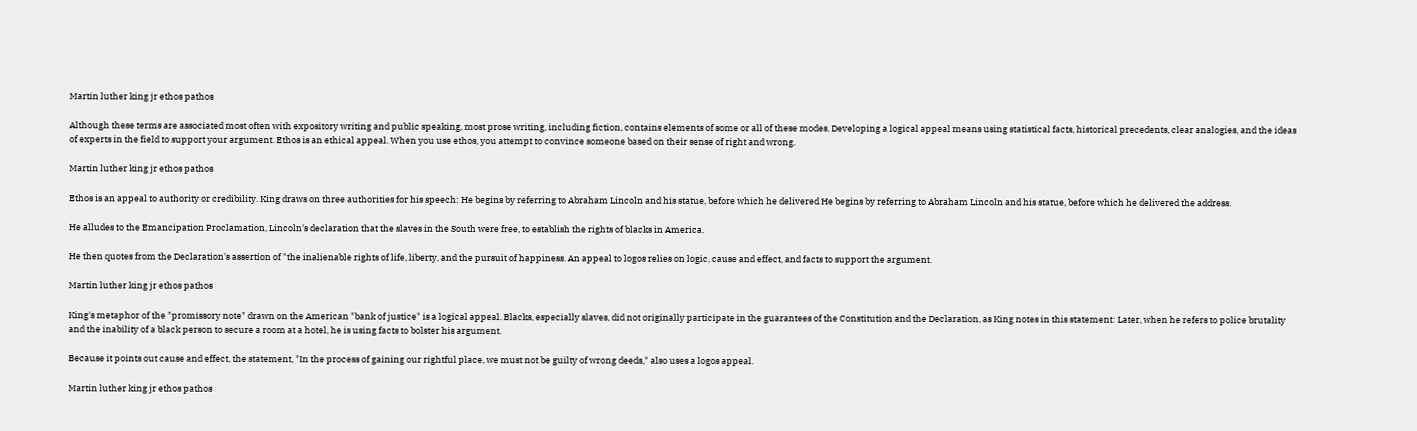Martin luther king jr ethos pathos

Although these terms are associated most often with expository writing and public speaking, most prose writing, including fiction, contains elements of some or all of these modes. Developing a logical appeal means using statistical facts, historical precedents, clear analogies, and the ideas of experts in the field to support your argument. Ethos is an ethical appeal. When you use ethos, you attempt to convince someone based on their sense of right and wrong.

Martin luther king jr ethos pathos

Ethos is an appeal to authority or credibility. King draws on three authorities for his speech: He begins by referring to Abraham Lincoln and his statue, before which he delivered He begins by referring to Abraham Lincoln and his statue, before which he delivered the address.

He alludes to the Emancipation Proclamation, Lincoln's declaration that the slaves in the South were free, to establish the rights of blacks in America.

He then quotes from the Declaration's assertion of "the inalienable rights of life, liberty, and the pursuit of happiness. An appeal to logos relies on logic, cause and effect, and facts to support the argument.

Martin luther king jr ethos pathos

King's metaphor of the "promissory note" drawn on the American "bank of justice" is a logical appeal. Blacks, especially slaves, did not originally participate in the guarantees of the Constitution and the Declaration, as King notes in this statement: Later, when he refers to police brutality and the inability of a black person to secure a room at a hotel, he is using facts to bolster his argument.

Because it points out cause and effect, the statement, "In the process of gaining our rightful place, we must not be guilty of wrong deeds," also uses a logos appeal.

Martin luther king jr ethos pathos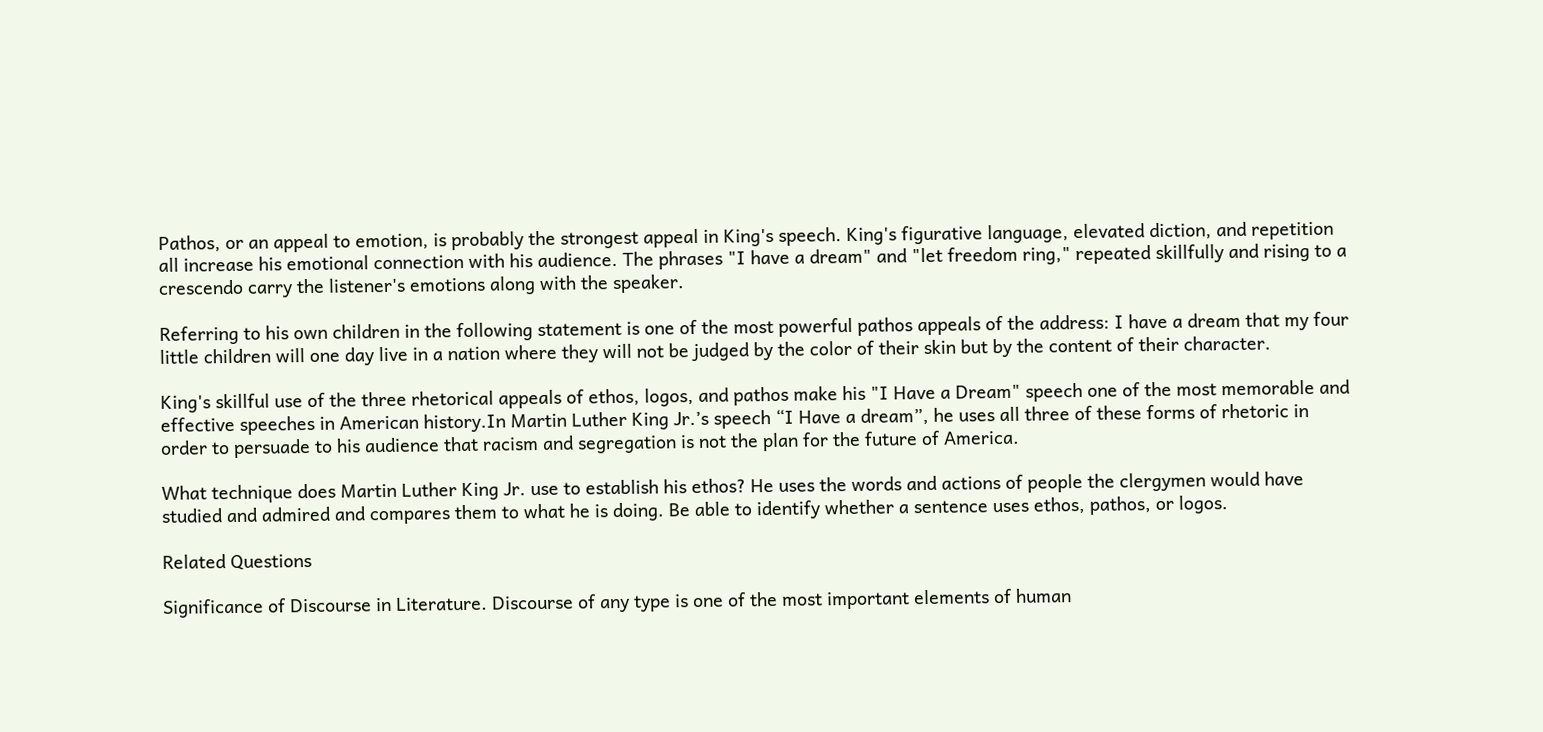Pathos, or an appeal to emotion, is probably the strongest appeal in King's speech. King's figurative language, elevated diction, and repetition all increase his emotional connection with his audience. The phrases "I have a dream" and "let freedom ring," repeated skillfully and rising to a crescendo carry the listener's emotions along with the speaker.

Referring to his own children in the following statement is one of the most powerful pathos appeals of the address: I have a dream that my four little children will one day live in a nation where they will not be judged by the color of their skin but by the content of their character.

King's skillful use of the three rhetorical appeals of ethos, logos, and pathos make his "I Have a Dream" speech one of the most memorable and effective speeches in American history.In Martin Luther King Jr.’s speech “I Have a dream”, he uses all three of these forms of rhetoric in order to persuade to his audience that racism and segregation is not the plan for the future of America.

What technique does Martin Luther King Jr. use to establish his ethos? He uses the words and actions of people the clergymen would have studied and admired and compares them to what he is doing. Be able to identify whether a sentence uses ethos, pathos, or logos.

Related Questions

Significance of Discourse in Literature. Discourse of any type is one of the most important elements of human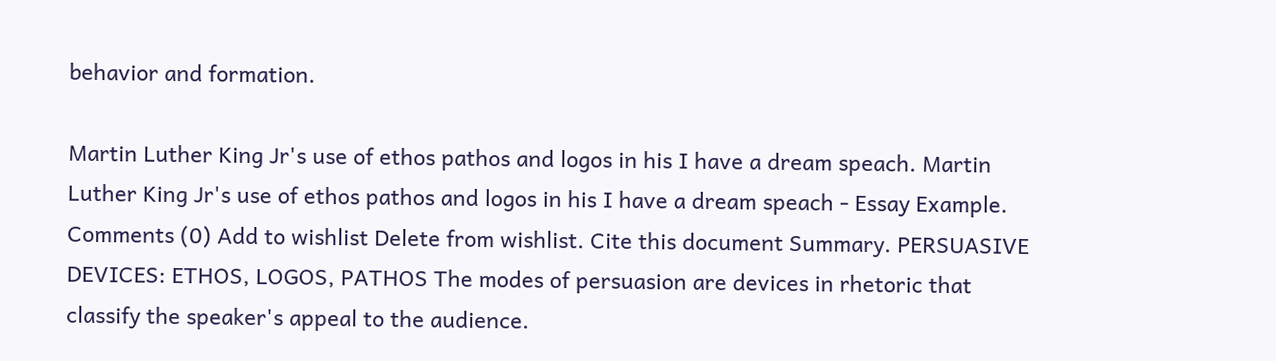behavior and formation.

Martin Luther King Jr's use of ethos pathos and logos in his I have a dream speach. Martin Luther King Jr's use of ethos pathos and logos in his I have a dream speach - Essay Example. Comments (0) Add to wishlist Delete from wishlist. Cite this document Summary. PERSUASIVE DEVICES: ETHOS, LOGOS, PATHOS The modes of persuasion are devices in rhetoric that classify the speaker's appeal to the audience.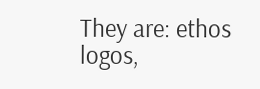They are: ethos logos,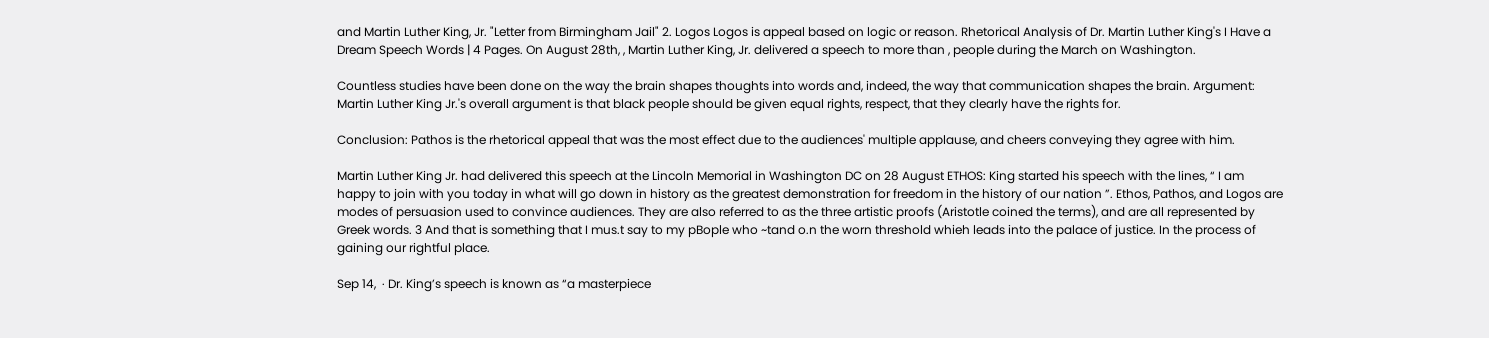and Martin Luther King, Jr. "Letter from Birmingham Jail" 2. Logos Logos is appeal based on logic or reason. Rhetorical Analysis of Dr. Martin Luther King's I Have a Dream Speech Words | 4 Pages. On August 28th, , Martin Luther King, Jr. delivered a speech to more than , people during the March on Washington.

Countless studies have been done on the way the brain shapes thoughts into words and, indeed, the way that communication shapes the brain. Argument: Martin Luther King Jr.'s overall argument is that black people should be given equal rights, respect, that they clearly have the rights for.

Conclusion: Pathos is the rhetorical appeal that was the most effect due to the audiences' multiple applause, and cheers conveying they agree with him.

Martin Luther King Jr. had delivered this speech at the Lincoln Memorial in Washington DC on 28 August ETHOS: King started his speech with the lines, “ I am happy to join with you today in what will go down in history as the greatest demonstration for freedom in the history of our nation ”. Ethos, Pathos, and Logos are modes of persuasion used to convince audiences. They are also referred to as the three artistic proofs (Aristotle coined the terms), and are all represented by Greek words. 3 And that is something that I mus.t say to my pBople who ~tand o.n the worn threshold whieh leads into the palace of justice. In the process of gaining our rightful place.

Sep 14,  · Dr. King’s speech is known as “a masterpiece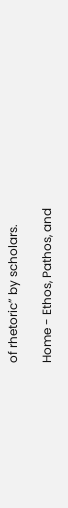of rhetoric” by scholars.

Home - Ethos, Pathos, and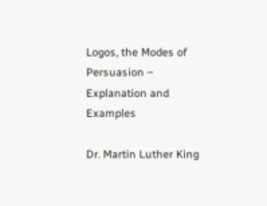Logos, the Modes of Persuasion ‒ Explanation and Examples

Dr. Martin Luther King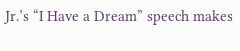Jr.’s “I Have a Dream” speech makes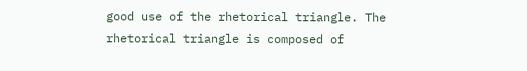good use of the rhetorical triangle. The rhetorical triangle is composed of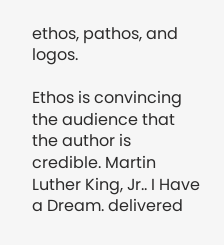ethos, pathos, and logos.

Ethos is convincing the audience that the author is credible. Martin Luther King, Jr.. I Have a Dream. delivered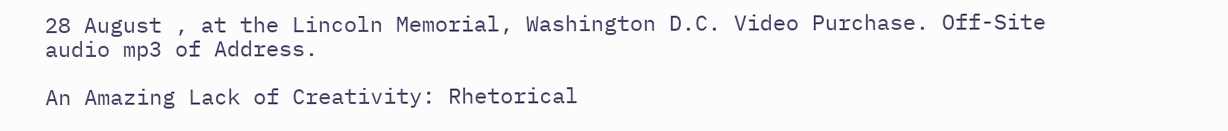28 August , at the Lincoln Memorial, Washington D.C. Video Purchase. Off-Site audio mp3 of Address.

An Amazing Lack of Creativity: Rhetorical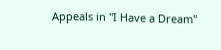Appeals in "I Have a Dream"